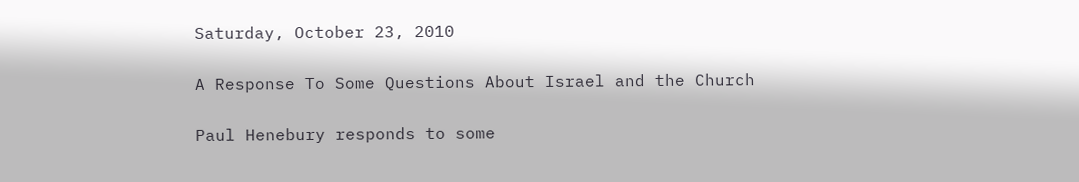Saturday, October 23, 2010

A Response To Some Questions About Israel and the Church

Paul Henebury responds to some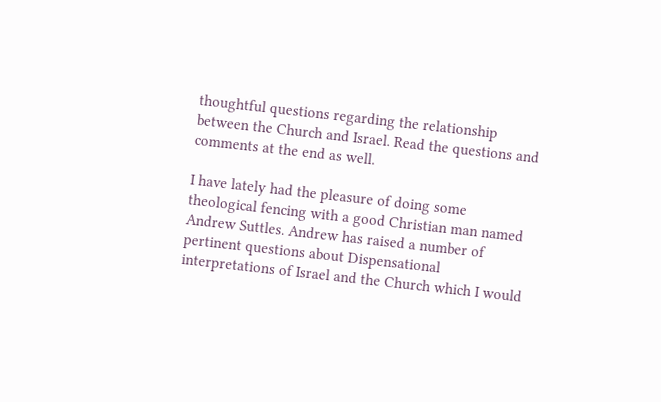thoughtful questions regarding the relationship between the Church and Israel. Read the questions and comments at the end as well.

I have lately had the pleasure of doing some theological fencing with a good Christian man named Andrew Suttles. Andrew has raised a number of pertinent questions about Dispensational interpretations of Israel and the Church which I would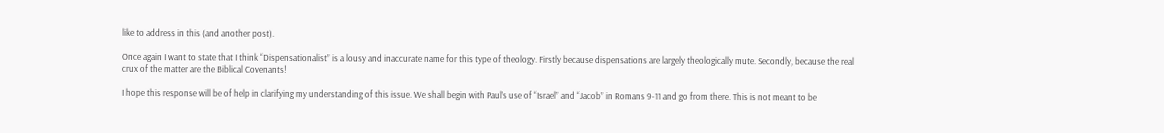like to address in this (and another post).

Once again I want to state that I think “Dispensationalist” is a lousy and inaccurate name for this type of theology. Firstly because dispensations are largely theologically mute. Secondly, because the real crux of the matter are the Biblical Covenants!

I hope this response will be of help in clarifying my understanding of this issue. We shall begin with Paul’s use of “Israel” and “Jacob” in Romans 9-11 and go from there. This is not meant to be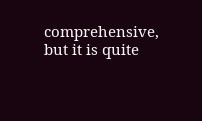comprehensive, but it is quite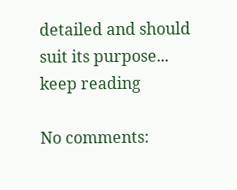detailed and should suit its purpose...
keep reading

No comments: